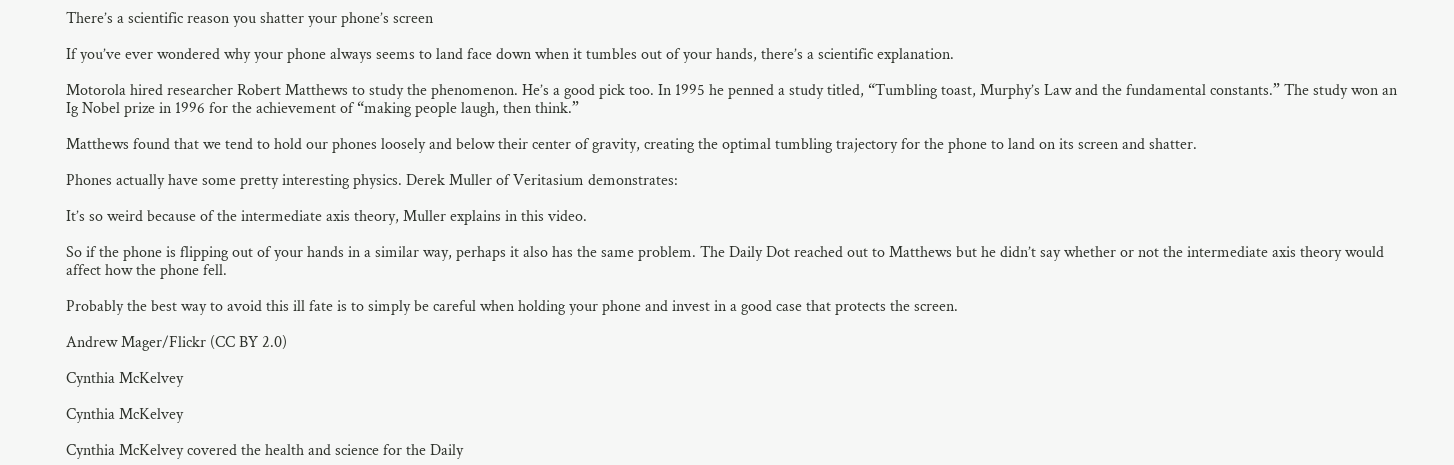There’s a scientific reason you shatter your phone’s screen

If you’ve ever wondered why your phone always seems to land face down when it tumbles out of your hands, there’s a scientific explanation.

Motorola hired researcher Robert Matthews to study the phenomenon. He’s a good pick too. In 1995 he penned a study titled, “Tumbling toast, Murphy’s Law and the fundamental constants.” The study won an Ig Nobel prize in 1996 for the achievement of “making people laugh, then think.”

Matthews found that we tend to hold our phones loosely and below their center of gravity, creating the optimal tumbling trajectory for the phone to land on its screen and shatter.

Phones actually have some pretty interesting physics. Derek Muller of Veritasium demonstrates:

It’s so weird because of the intermediate axis theory, Muller explains in this video.

So if the phone is flipping out of your hands in a similar way, perhaps it also has the same problem. The Daily Dot reached out to Matthews but he didn’t say whether or not the intermediate axis theory would affect how the phone fell.

Probably the best way to avoid this ill fate is to simply be careful when holding your phone and invest in a good case that protects the screen.

Andrew Mager/Flickr (CC BY 2.0)

Cynthia McKelvey

Cynthia McKelvey

Cynthia McKelvey covered the health and science for the Daily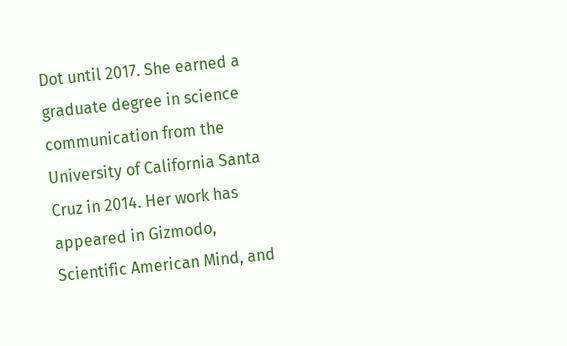Dot until 2017. She earned a graduate degree in science communication from the University of California Santa Cruz in 2014. Her work has appeared in Gizmodo, Scientific American Mind, and